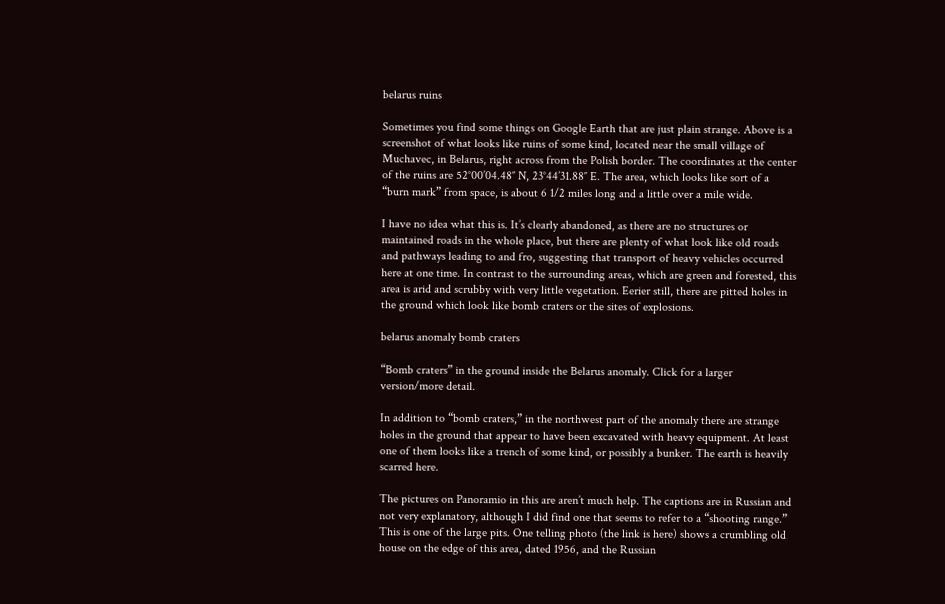belarus ruins

Sometimes you find some things on Google Earth that are just plain strange. Above is a screenshot of what looks like ruins of some kind, located near the small village of Muchavec, in Belarus, right across from the Polish border. The coordinates at the center of the ruins are 52°00’04.48″ N, 23°44’31.88″ E. The area, which looks like sort of a “burn mark” from space, is about 6 1/2 miles long and a little over a mile wide.

I have no idea what this is. It’s clearly abandoned, as there are no structures or maintained roads in the whole place, but there are plenty of what look like old roads and pathways leading to and fro, suggesting that transport of heavy vehicles occurred here at one time. In contrast to the surrounding areas, which are green and forested, this area is arid and scrubby with very little vegetation. Eerier still, there are pitted holes in the ground which look like bomb craters or the sites of explosions.

belarus anomaly bomb craters

“Bomb craters” in the ground inside the Belarus anomaly. Click for a larger version/more detail.

In addition to “bomb craters,” in the northwest part of the anomaly there are strange holes in the ground that appear to have been excavated with heavy equipment. At least one of them looks like a trench of some kind, or possibly a bunker. The earth is heavily scarred here.

The pictures on Panoramio in this are aren’t much help. The captions are in Russian and not very explanatory, although I did find one that seems to refer to a “shooting range.” This is one of the large pits. One telling photo (the link is here) shows a crumbling old house on the edge of this area, dated 1956, and the Russian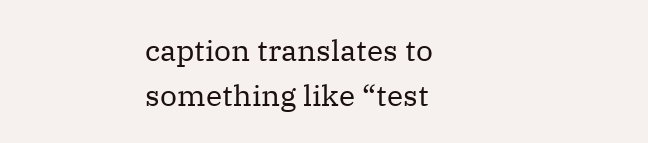caption translates to something like “test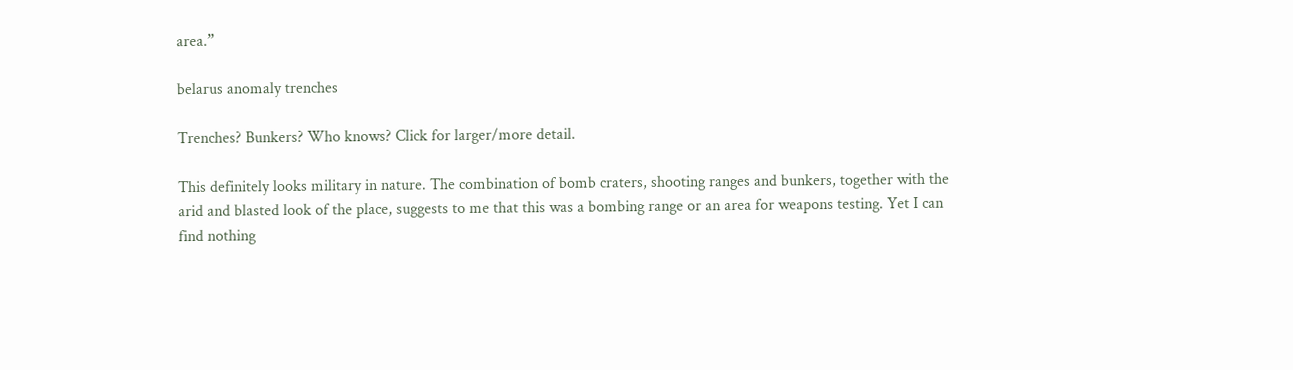area.”

belarus anomaly trenches

Trenches? Bunkers? Who knows? Click for larger/more detail.

This definitely looks military in nature. The combination of bomb craters, shooting ranges and bunkers, together with the arid and blasted look of the place, suggests to me that this was a bombing range or an area for weapons testing. Yet I can find nothing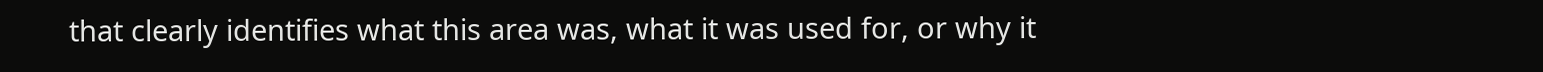that clearly identifies what this area was, what it was used for, or why it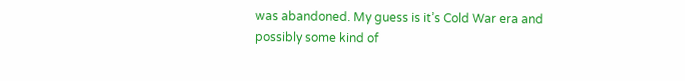was abandoned. My guess is it’s Cold War era and possibly some kind of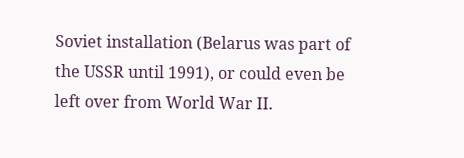Soviet installation (Belarus was part of the USSR until 1991), or could even be left over from World War II.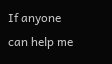If anyone can help me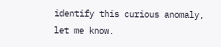identify this curious anomaly, let me know.